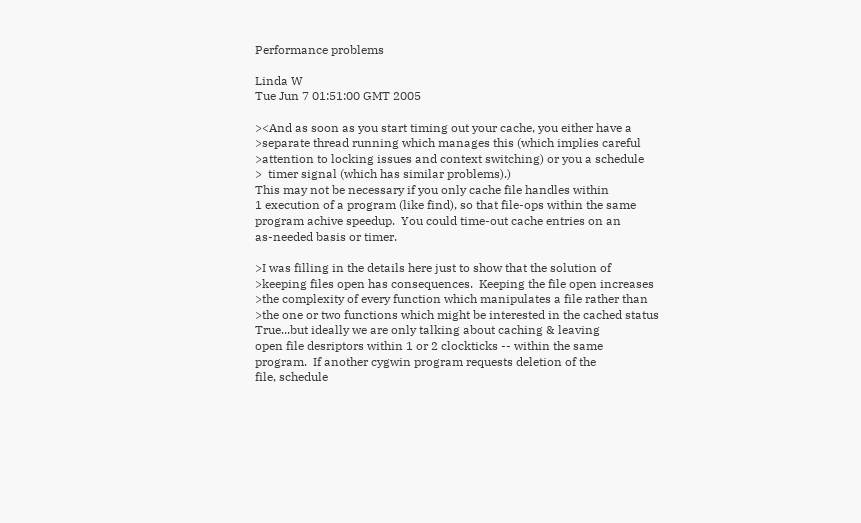Performance problems

Linda W
Tue Jun 7 01:51:00 GMT 2005

><And as soon as you start timing out your cache, you either have a
>separate thread running which manages this (which implies careful
>attention to locking issues and context switching) or you a schedule
>  timer signal (which has similar problems).)
This may not be necessary if you only cache file handles within
1 execution of a program (like find), so that file-ops within the same
program achive speedup.  You could time-out cache entries on an
as-needed basis or timer.

>I was filling in the details here just to show that the solution of
>keeping files open has consequences.  Keeping the file open increases
>the complexity of every function which manipulates a file rather than
>the one or two functions which might be interested in the cached status
True...but ideally we are only talking about caching & leaving
open file desriptors within 1 or 2 clockticks -- within the same
program.  If another cygwin program requests deletion of the
file, schedule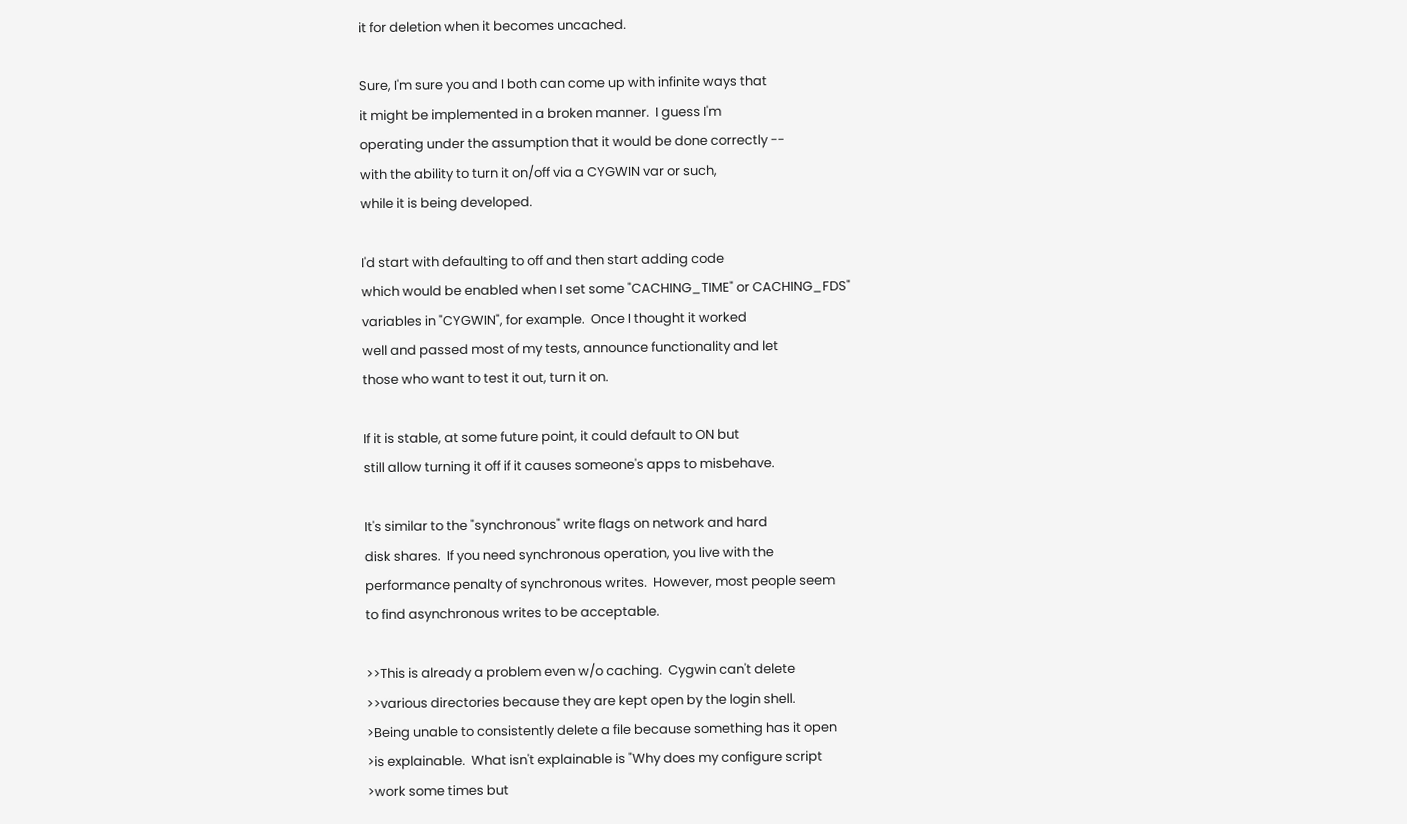it for deletion when it becomes uncached.

Sure, I'm sure you and I both can come up with infinite ways that
it might be implemented in a broken manner.  I guess I'm
operating under the assumption that it would be done correctly --
with the ability to turn it on/off via a CYGWIN var or such,
while it is being developed.

I'd start with defaulting to off and then start adding code
which would be enabled when I set some "CACHING_TIME" or CACHING_FDS"
variables in "CYGWIN", for example.  Once I thought it worked
well and passed most of my tests, announce functionality and let
those who want to test it out, turn it on.

If it is stable, at some future point, it could default to ON but
still allow turning it off if it causes someone's apps to misbehave.

It's similar to the "synchronous" write flags on network and hard
disk shares.  If you need synchronous operation, you live with the
performance penalty of synchronous writes.  However, most people seem
to find asynchronous writes to be acceptable.

>>This is already a problem even w/o caching.  Cygwin can't delete
>>various directories because they are kept open by the login shell.
>Being unable to consistently delete a file because something has it open
>is explainable.  What isn't explainable is "Why does my configure script
>work some times but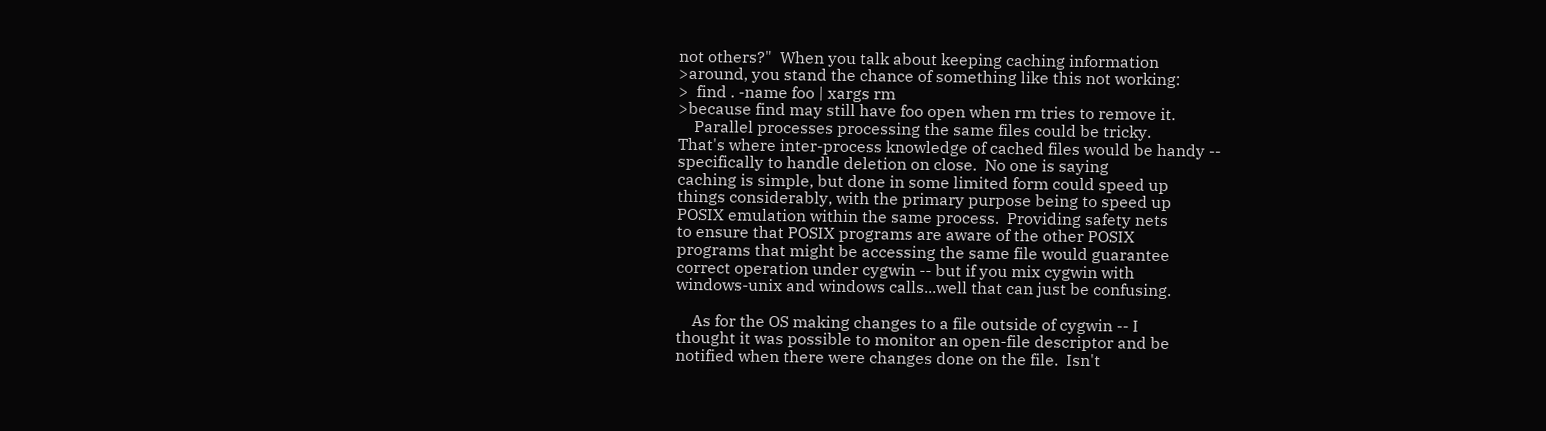not others?"  When you talk about keeping caching information
>around, you stand the chance of something like this not working:
>  find . -name foo | xargs rm
>because find may still have foo open when rm tries to remove it.
    Parallel processes processing the same files could be tricky.
That's where inter-process knowledge of cached files would be handy --
specifically to handle deletion on close.  No one is saying
caching is simple, but done in some limited form could speed up
things considerably, with the primary purpose being to speed up
POSIX emulation within the same process.  Providing safety nets
to ensure that POSIX programs are aware of the other POSIX
programs that might be accessing the same file would guarantee
correct operation under cygwin -- but if you mix cygwin with
windows-unix and windows calls...well that can just be confusing.

    As for the OS making changes to a file outside of cygwin -- I
thought it was possible to monitor an open-file descriptor and be
notified when there were changes done on the file.  Isn't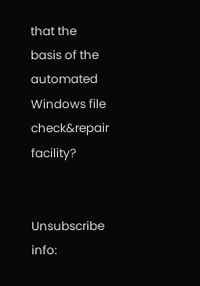that the
basis of the automated Windows file check&repair facility?


Unsubscribe info: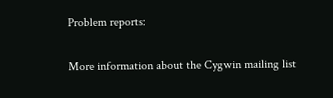Problem reports:

More information about the Cygwin mailing list